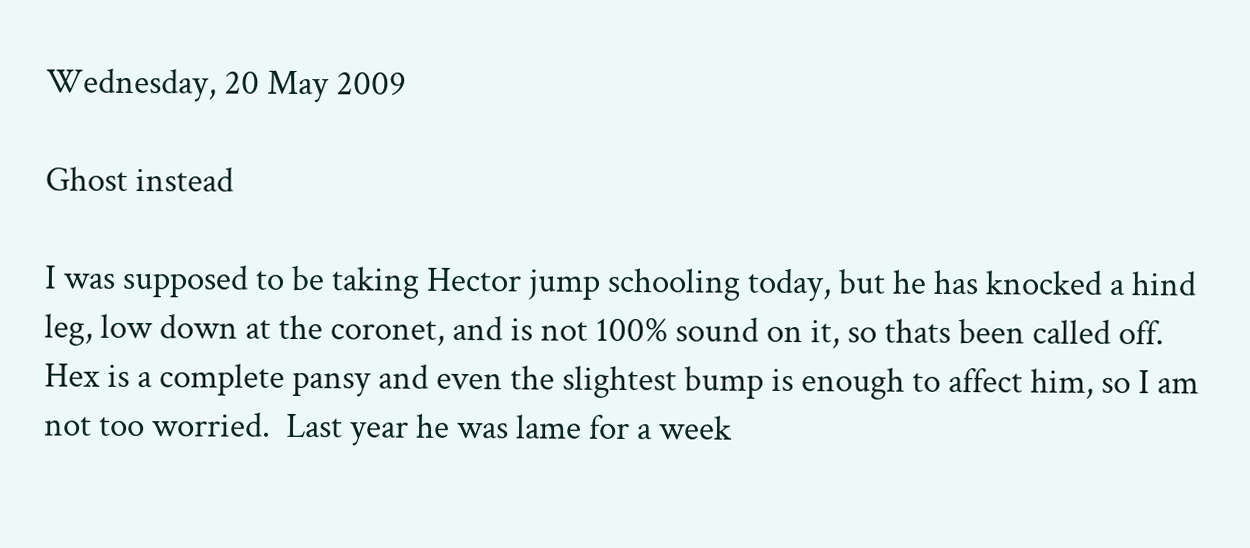Wednesday, 20 May 2009

Ghost instead

I was supposed to be taking Hector jump schooling today, but he has knocked a hind leg, low down at the coronet, and is not 100% sound on it, so thats been called off.  Hex is a complete pansy and even the slightest bump is enough to affect him, so I am not too worried.  Last year he was lame for a week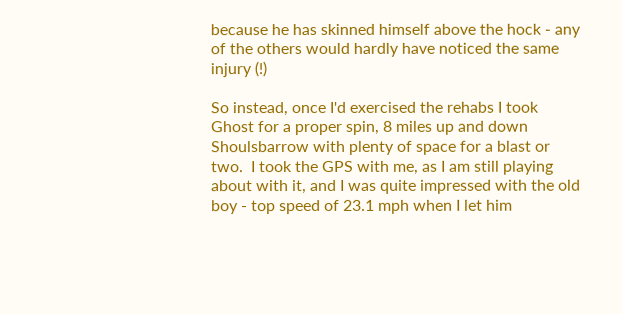because he has skinned himself above the hock - any of the others would hardly have noticed the same injury (!)

So instead, once I'd exercised the rehabs I took Ghost for a proper spin, 8 miles up and down Shoulsbarrow with plenty of space for a blast or two.  I took the GPS with me, as I am still playing about with it, and I was quite impressed with the old boy - top speed of 23.1 mph when I let him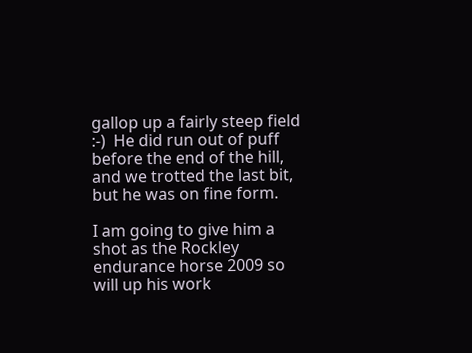gallop up a fairly steep field :-)  He did run out of puff before the end of the hill, and we trotted the last bit, but he was on fine form.

I am going to give him a shot as the Rockley endurance horse 2009 so will up his work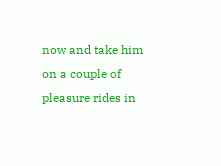now and take him on a couple of pleasure rides in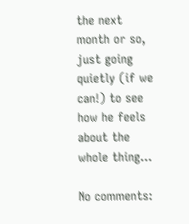the next month or so, just going quietly (if we can!) to see how he feels about the whole thing...

No comments: